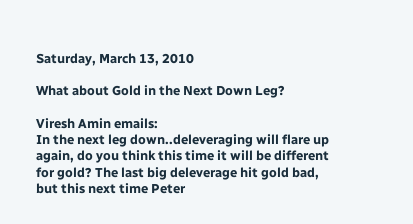Saturday, March 13, 2010

What about Gold in the Next Down Leg?

Viresh Amin emails:
In the next leg down..deleveraging will flare up again, do you think this time it will be different for gold? The last big deleverage hit gold bad, but this next time Peter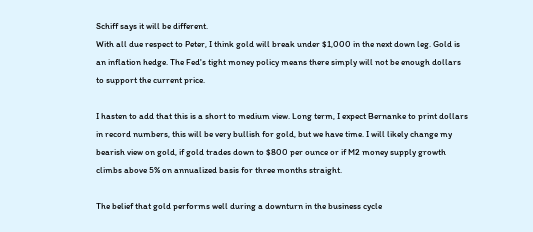Schiff says it will be different.
With all due respect to Peter, I think gold will break under $1,000 in the next down leg. Gold is an inflation hedge. The Fed's tight money policy means there simply will not be enough dollars to support the current price.

I hasten to add that this is a short to medium view. Long term, I expect Bernanke to print dollars in record numbers, this will be very bullish for gold, but we have time. I will likely change my bearish view on gold, if gold trades down to $800 per ounce or if M2 money supply growth climbs above 5% on annualized basis for three months straight.

The belief that gold performs well during a downturn in the business cycle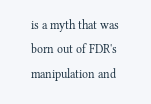is a myth that was born out of FDR's manipulation and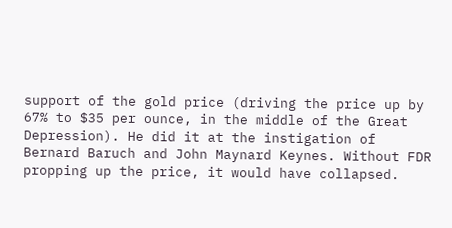support of the gold price (driving the price up by 67% to $35 per ounce, in the middle of the Great Depression). He did it at the instigation of Bernard Baruch and John Maynard Keynes. Without FDR propping up the price, it would have collapsed.